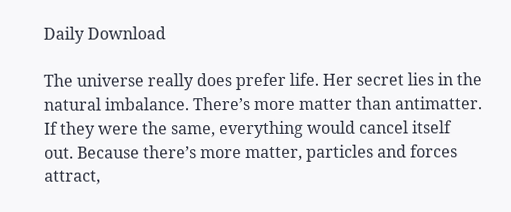Daily Download

The universe really does prefer life. Her secret lies in the natural imbalance. There’s more matter than antimatter. If they were the same, everything would cancel itself out. Because there’s more matter, particles and forces attract,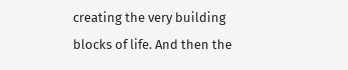creating the very building blocks of life. And then the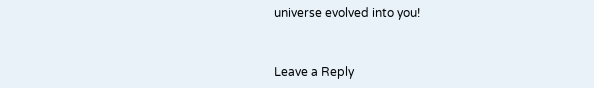universe evolved into you!


Leave a Reply